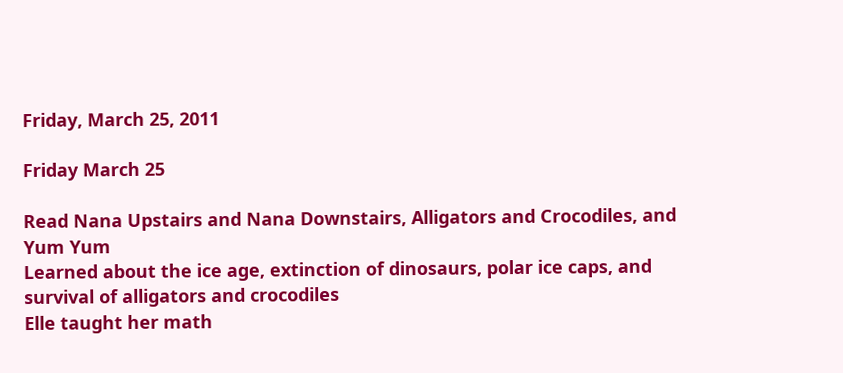Friday, March 25, 2011

Friday March 25

Read Nana Upstairs and Nana Downstairs, Alligators and Crocodiles, and Yum Yum
Learned about the ice age, extinction of dinosaurs, polar ice caps, and survival of alligators and crocodiles
Elle taught her math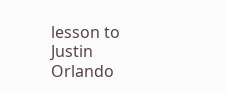lesson to Justin
Orlando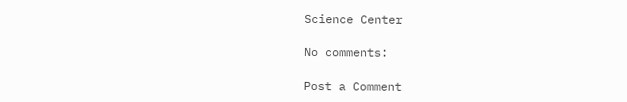Science Center

No comments:

Post a Comment